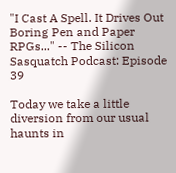"I Cast A Spell. It Drives Out Boring Pen and Paper RPGs..." -- The Silicon Sasquatch Podcast: Episode 39

Today we take a little diversion from our usual haunts in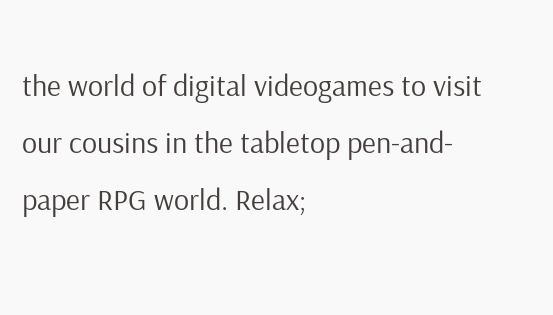the world of digital videogames to visit our cousins in the tabletop pen-and-paper RPG world. Relax;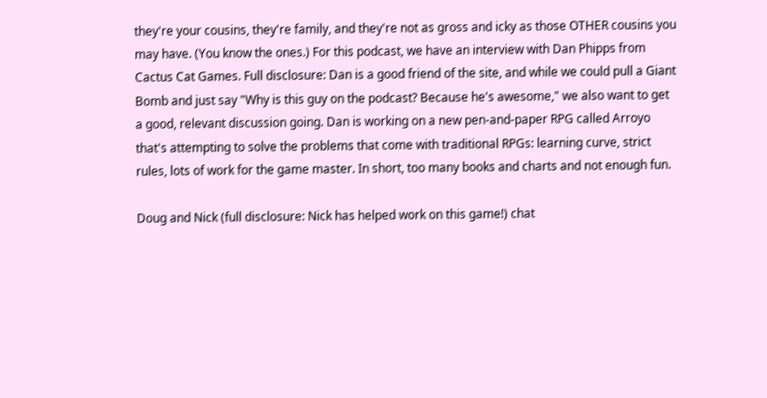they're your cousins, they're family, and they're not as gross and icky as those OTHER cousins you may have. (You know the ones.) For this podcast, we have an interview with Dan Phipps from Cactus Cat Games. Full disclosure: Dan is a good friend of the site, and while we could pull a Giant Bomb and just say "Why is this guy on the podcast? Because he's awesome," we also want to get a good, relevant discussion going. Dan is working on a new pen-and-paper RPG called Arroyo that's attempting to solve the problems that come with traditional RPGs: learning curve, strict rules, lots of work for the game master. In short, too many books and charts and not enough fun.

Doug and Nick (full disclosure: Nick has helped work on this game!) chat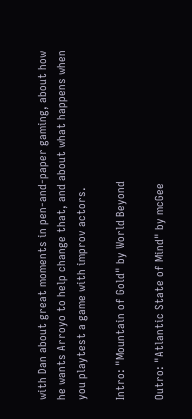with Dan about great moments in pen-and-paper gaming, about how he wants Arroyo to help change that, and about what happens when you playtest a game with improv actors.

Intro: "Mountain of Gold" by World Beyond

Outro: "Atlantic State of Mind" by mcGee